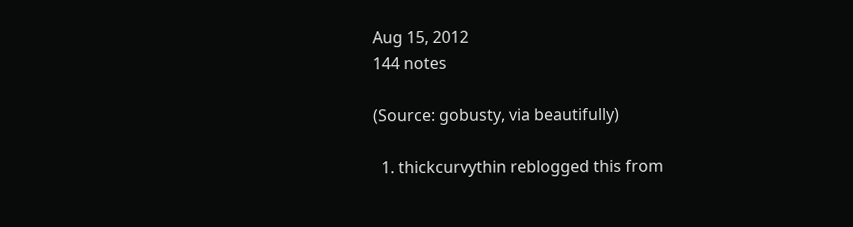Aug 15, 2012
144 notes

(Source: gobusty, via beautifully)

  1. thickcurvythin reblogged this from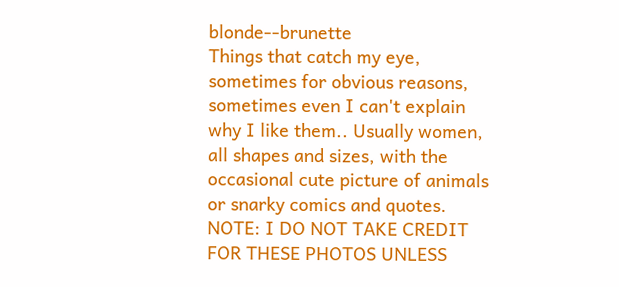blonde--brunette
Things that catch my eye, sometimes for obvious reasons, sometimes even I can't explain why I like them.. Usually women, all shapes and sizes, with the occasional cute picture of animals or snarky comics and quotes. NOTE: I DO NOT TAKE CREDIT FOR THESE PHOTOS UNLESS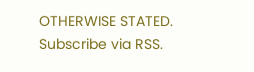OTHERWISE STATED. Subscribe via RSS.